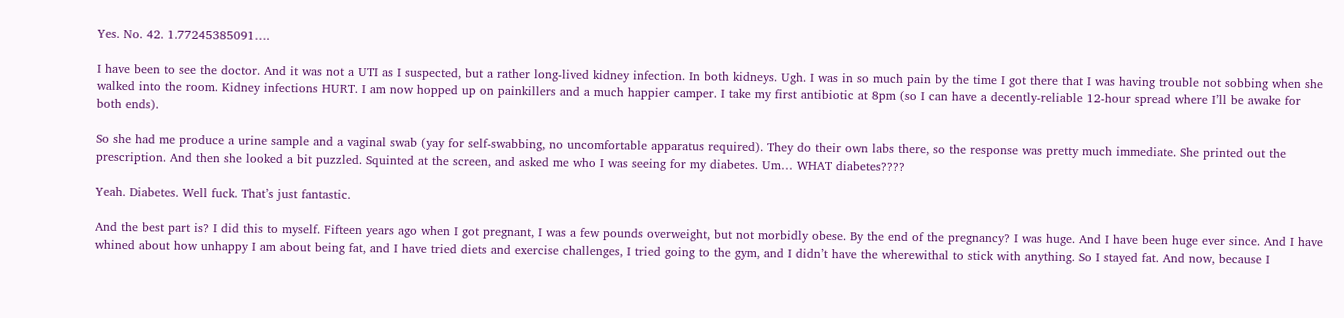Yes. No. 42. 1.77245385091….

I have been to see the doctor. And it was not a UTI as I suspected, but a rather long-lived kidney infection. In both kidneys. Ugh. I was in so much pain by the time I got there that I was having trouble not sobbing when she walked into the room. Kidney infections HURT. I am now hopped up on painkillers and a much happier camper. I take my first antibiotic at 8pm (so I can have a decently-reliable 12-hour spread where I’ll be awake for both ends).

So she had me produce a urine sample and a vaginal swab (yay for self-swabbing, no uncomfortable apparatus required). They do their own labs there, so the response was pretty much immediate. She printed out the prescription. And then she looked a bit puzzled. Squinted at the screen, and asked me who I was seeing for my diabetes. Um… WHAT diabetes????

Yeah. Diabetes. Well fuck. That’s just fantastic.

And the best part is? I did this to myself. Fifteen years ago when I got pregnant, I was a few pounds overweight, but not morbidly obese. By the end of the pregnancy? I was huge. And I have been huge ever since. And I have whined about how unhappy I am about being fat, and I have tried diets and exercise challenges, I tried going to the gym, and I didn’t have the wherewithal to stick with anything. So I stayed fat. And now, because I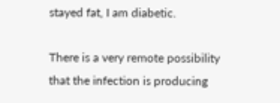stayed fat, I am diabetic.

There is a very remote possibility that the infection is producing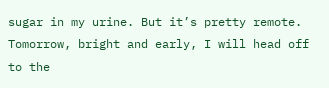sugar in my urine. But it’s pretty remote. Tomorrow, bright and early, I will head off to the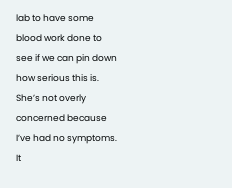lab to have some blood work done to see if we can pin down how serious this is. She’s not overly concerned because I’ve had no symptoms. It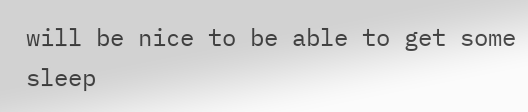will be nice to be able to get some sleep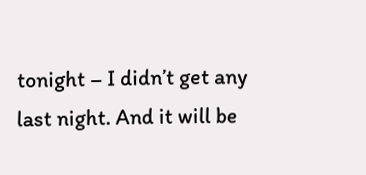tonight – I didn’t get any last night. And it will be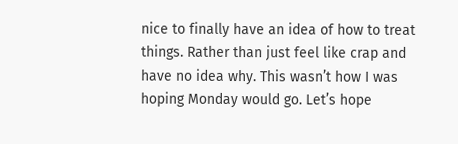nice to finally have an idea of how to treat things. Rather than just feel like crap and have no idea why. This wasn’t how I was hoping Monday would go. Let’s hope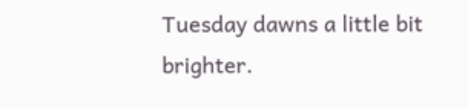Tuesday dawns a little bit brighter.